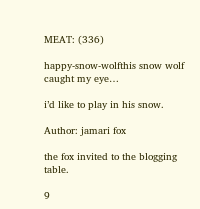MEAT: (336)

happy-snow-wolfthis snow wolf caught my eye…

i’d like to play in his snow.

Author: jamari fox

the fox invited to the blogging table.

9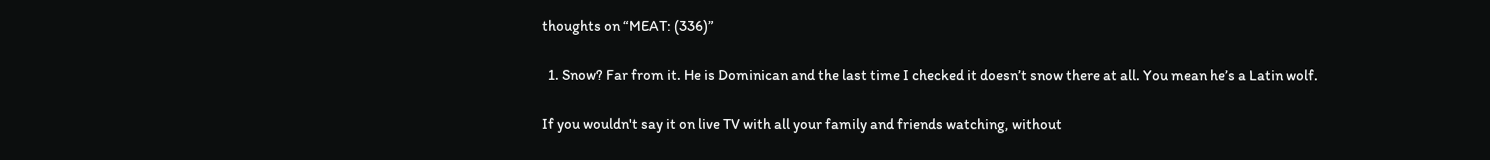thoughts on “MEAT: (336)”

  1. Snow? Far from it. He is Dominican and the last time I checked it doesn’t snow there at all. You mean he’s a Latin wolf.

If you wouldn't say it on live TV with all your family and friends watching, without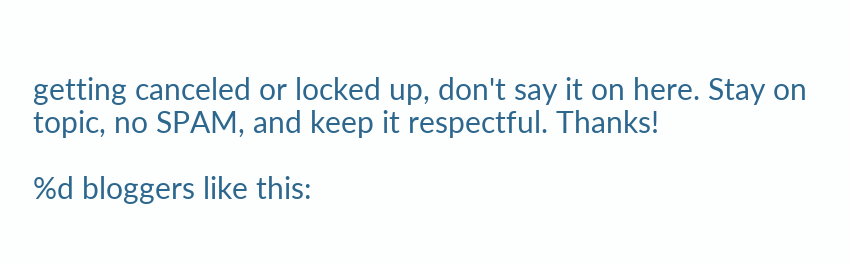getting canceled or locked up, don't say it on here. Stay on topic, no SPAM, and keep it respectful. Thanks!

%d bloggers like this: